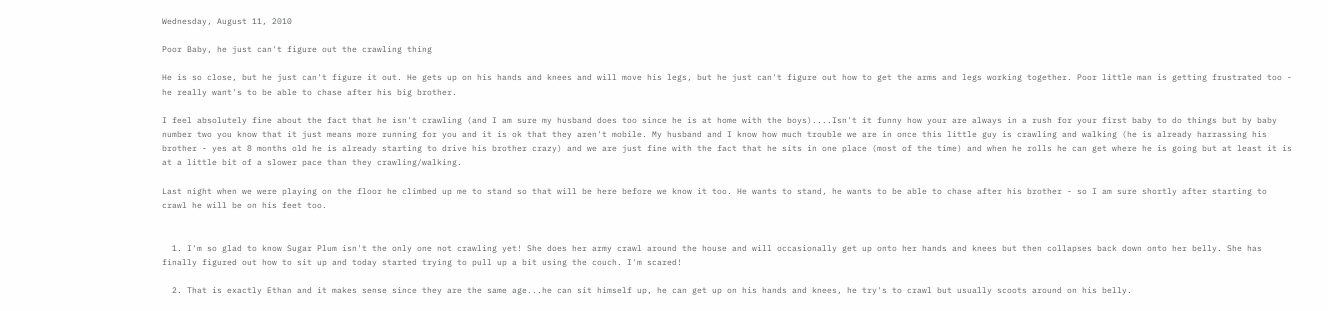Wednesday, August 11, 2010

Poor Baby, he just can't figure out the crawling thing

He is so close, but he just can't figure it out. He gets up on his hands and knees and will move his legs, but he just can't figure out how to get the arms and legs working together. Poor little man is getting frustrated too - he really want's to be able to chase after his big brother.

I feel absolutely fine about the fact that he isn't crawling (and I am sure my husband does too since he is at home with the boys)....Isn't it funny how your are always in a rush for your first baby to do things but by baby number two you know that it just means more running for you and it is ok that they aren't mobile. My husband and I know how much trouble we are in once this little guy is crawling and walking (he is already harrassing his brother - yes at 8 months old he is already starting to drive his brother crazy) and we are just fine with the fact that he sits in one place (most of the time) and when he rolls he can get where he is going but at least it is at a little bit of a slower pace than they crawling/walking.

Last night when we were playing on the floor he climbed up me to stand so that will be here before we know it too. He wants to stand, he wants to be able to chase after his brother - so I am sure shortly after starting to crawl he will be on his feet too.


  1. I'm so glad to know Sugar Plum isn't the only one not crawling yet! She does her army crawl around the house and will occasionally get up onto her hands and knees but then collapses back down onto her belly. She has finally figured out how to sit up and today started trying to pull up a bit using the couch. I'm scared!

  2. That is exactly Ethan and it makes sense since they are the same age...he can sit himself up, he can get up on his hands and knees, he try's to crawl but usually scoots around on his belly.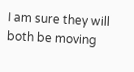I am sure they will both be moving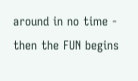around in no time - then the FUN begins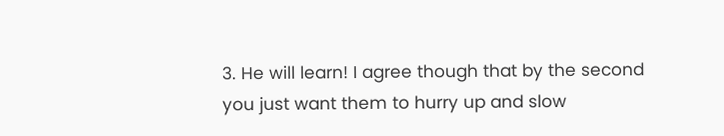3. He will learn! I agree though that by the second you just want them to hurry up and slow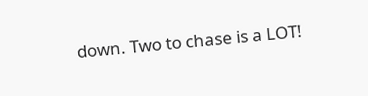down. Two to chase is a LOT!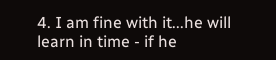4. I am fine with it...he will learn in time - if he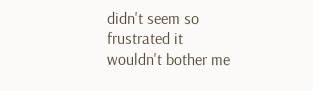didn't seem so frustrated it wouldn't bother me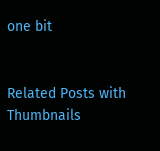one bit


Related Posts with Thumbnails